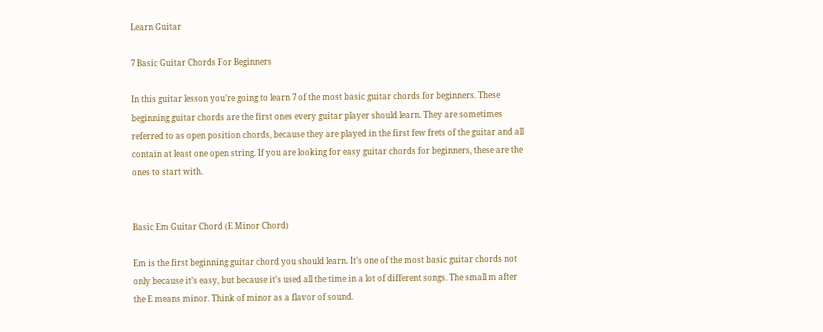Learn Guitar

7 Basic Guitar Chords For Beginners

In this guitar lesson you’re going to learn 7 of the most basic guitar chords for beginners. These beginning guitar chords are the first ones every guitar player should learn. They are sometimes referred to as open position chords, because they are played in the first few frets of the guitar and all contain at least one open string. If you are looking for easy guitar chords for beginners, these are the ones to start with.


Basic Em Guitar Chord (E Minor Chord)

Em is the first beginning guitar chord you should learn. It’s one of the most basic guitar chords not only because it’s easy, but because it’s used all the time in a lot of different songs. The small m after the E means minor. Think of minor as a flavor of sound.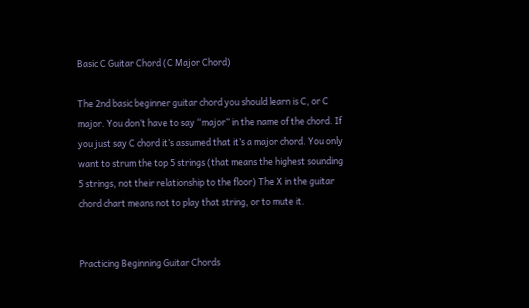Basic C Guitar Chord (C Major Chord)

The 2nd basic beginner guitar chord you should learn is C, or C major. You don’t have to say “major” in the name of the chord. If you just say C chord it’s assumed that it’s a major chord. You only want to strum the top 5 strings (that means the highest sounding 5 strings, not their relationship to the floor) The X in the guitar chord chart means not to play that string, or to mute it.


Practicing Beginning Guitar Chords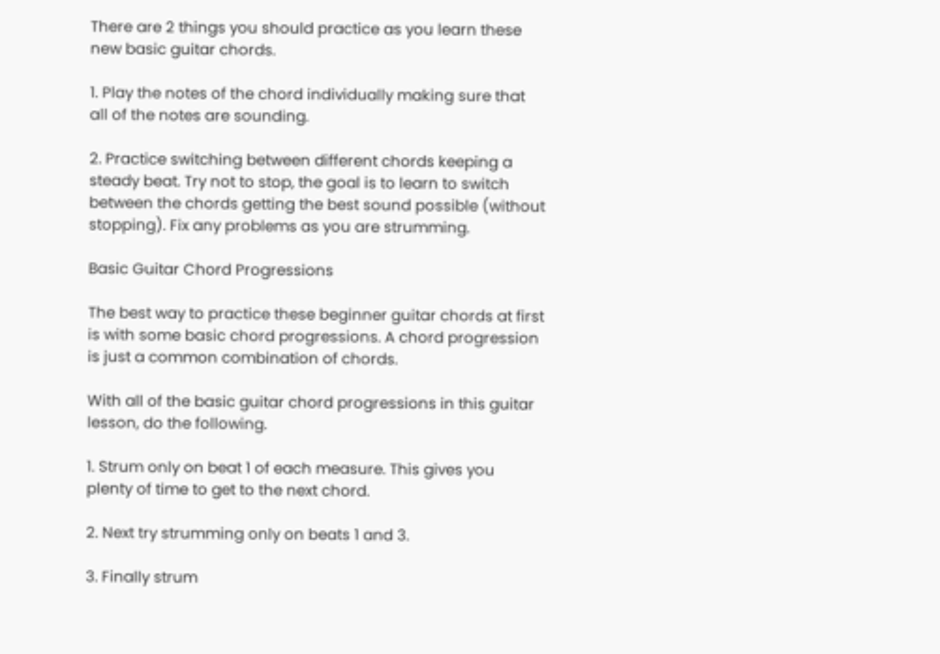There are 2 things you should practice as you learn these new basic guitar chords.

1. Play the notes of the chord individually making sure that all of the notes are sounding.

2. Practice switching between different chords keeping a steady beat. Try not to stop, the goal is to learn to switch between the chords getting the best sound possible (without stopping). Fix any problems as you are strumming.

Basic Guitar Chord Progressions

The best way to practice these beginner guitar chords at first is with some basic chord progressions. A chord progression is just a common combination of chords.

With all of the basic guitar chord progressions in this guitar lesson, do the following.

1. Strum only on beat 1 of each measure. This gives you plenty of time to get to the next chord.

2. Next try strumming only on beats 1 and 3.

3. Finally strum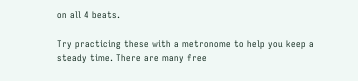on all 4 beats.

Try practicing these with a metronome to help you keep a steady time. There are many free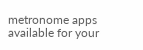metronome apps available for your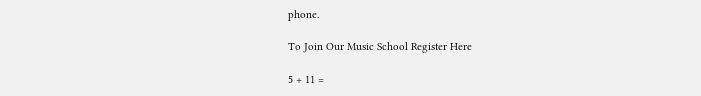phone.

To Join Our Music School Register Here

5 + 11 =